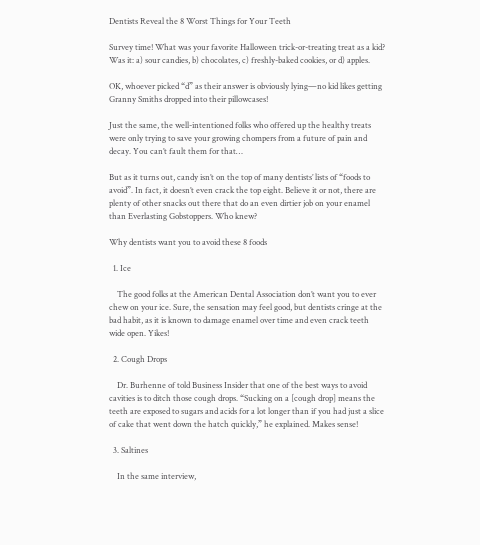Dentists Reveal the 8 Worst Things for Your Teeth

Survey time! What was your favorite Halloween trick-or-treating treat as a kid? Was it: a) sour candies, b) chocolates, c) freshly-baked cookies, or d) apples.

OK, whoever picked “d” as their answer is obviously lying—no kid likes getting Granny Smiths dropped into their pillowcases!

Just the same, the well-intentioned folks who offered up the healthy treats were only trying to save your growing chompers from a future of pain and decay. You can’t fault them for that…

But as it turns out, candy isn’t on the top of many dentists’ lists of “foods to avoid”. In fact, it doesn’t even crack the top eight. Believe it or not, there are plenty of other snacks out there that do an even dirtier job on your enamel than Everlasting Gobstoppers. Who knew?

Why dentists want you to avoid these 8 foods

  1. Ice

    The good folks at the American Dental Association don’t want you to ever chew on your ice. Sure, the sensation may feel good, but dentists cringe at the bad habit, as it is known to damage enamel over time and even crack teeth wide open. Yikes!

  2. Cough Drops

    Dr. Burhenne of told Business Insider that one of the best ways to avoid cavities is to ditch those cough drops. “Sucking on a [cough drop] means the teeth are exposed to sugars and acids for a lot longer than if you had just a slice of cake that went down the hatch quickly,” he explained. Makes sense!

  3. Saltines

    In the same interview,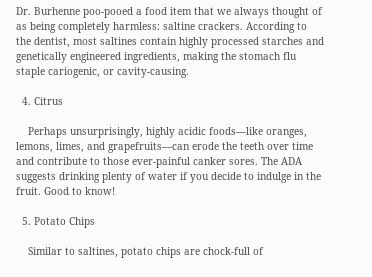Dr. Burhenne poo-pooed a food item that we always thought of as being completely harmless: saltine crackers. According to the dentist, most saltines contain highly processed starches and genetically engineered ingredients, making the stomach flu staple cariogenic, or cavity-causing.

  4. Citrus

    Perhaps unsurprisingly, highly acidic foods—like oranges, lemons, limes, and grapefruits—can erode the teeth over time and contribute to those ever-painful canker sores. The ADA suggests drinking plenty of water if you decide to indulge in the fruit. Good to know!

  5. Potato Chips

    Similar to saltines, potato chips are chock-full of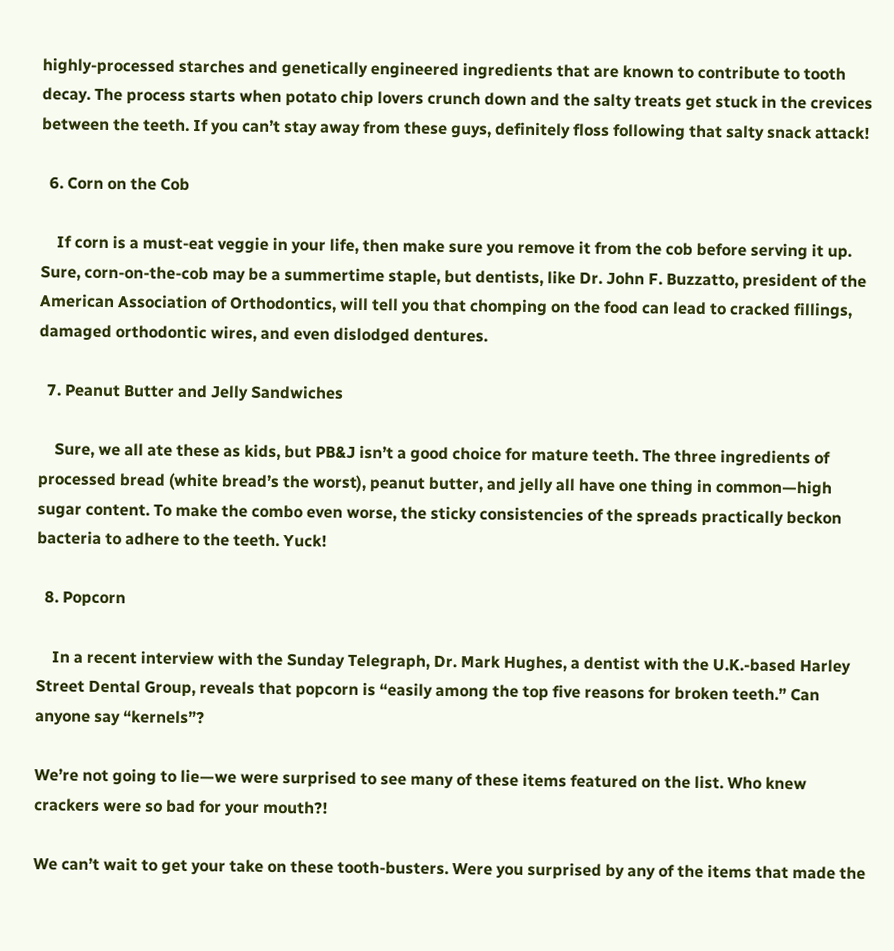highly-processed starches and genetically engineered ingredients that are known to contribute to tooth decay. The process starts when potato chip lovers crunch down and the salty treats get stuck in the crevices between the teeth. If you can’t stay away from these guys, definitely floss following that salty snack attack!

  6. Corn on the Cob

    If corn is a must-eat veggie in your life, then make sure you remove it from the cob before serving it up. Sure, corn-on-the-cob may be a summertime staple, but dentists, like Dr. John F. Buzzatto, president of the American Association of Orthodontics, will tell you that chomping on the food can lead to cracked fillings, damaged orthodontic wires, and even dislodged dentures.

  7. Peanut Butter and Jelly Sandwiches

    Sure, we all ate these as kids, but PB&J isn’t a good choice for mature teeth. The three ingredients of processed bread (white bread’s the worst), peanut butter, and jelly all have one thing in common—high sugar content. To make the combo even worse, the sticky consistencies of the spreads practically beckon bacteria to adhere to the teeth. Yuck!

  8. Popcorn

    In a recent interview with the Sunday Telegraph, Dr. Mark Hughes, a dentist with the U.K.-based Harley Street Dental Group, reveals that popcorn is “easily among the top five reasons for broken teeth.” Can anyone say “kernels”?

We’re not going to lie—we were surprised to see many of these items featured on the list. Who knew crackers were so bad for your mouth?!

We can’t wait to get your take on these tooth-busters. Were you surprised by any of the items that made the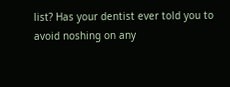list? Has your dentist ever told you to avoid noshing on any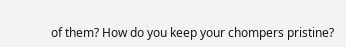of them? How do you keep your chompers pristine?